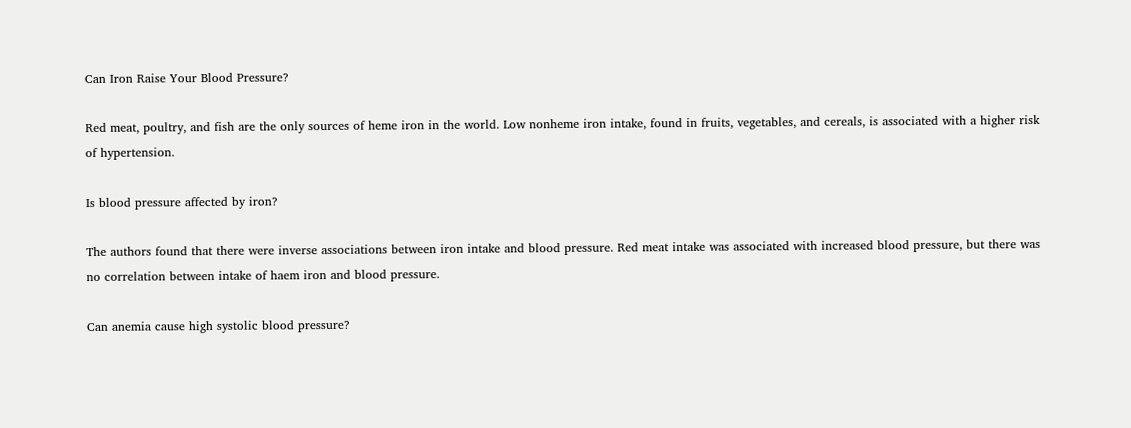Can Iron Raise Your Blood Pressure?

Red meat, poultry, and fish are the only sources of heme iron in the world. Low nonheme iron intake, found in fruits, vegetables, and cereals, is associated with a higher risk of hypertension.

Is blood pressure affected by iron?

The authors found that there were inverse associations between iron intake and blood pressure. Red meat intake was associated with increased blood pressure, but there was no correlation between intake of haem iron and blood pressure.

Can anemia cause high systolic blood pressure?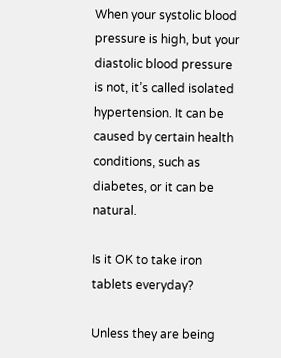When your systolic blood pressure is high, but your diastolic blood pressure is not, it’s called isolated hypertension. It can be caused by certain health conditions, such as diabetes, or it can be natural.

Is it OK to take iron tablets everyday?

Unless they are being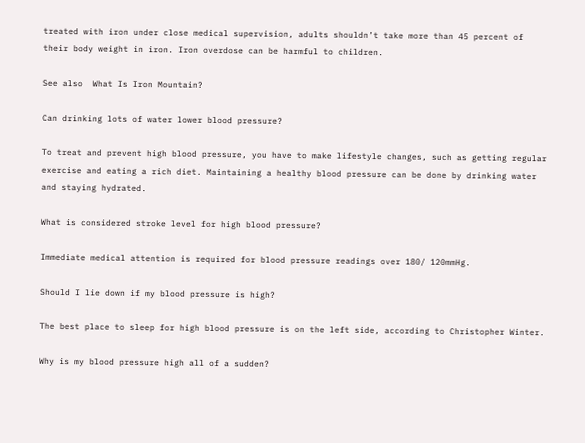treated with iron under close medical supervision, adults shouldn’t take more than 45 percent of their body weight in iron. Iron overdose can be harmful to children.

See also  What Is Iron Mountain?

Can drinking lots of water lower blood pressure?

To treat and prevent high blood pressure, you have to make lifestyle changes, such as getting regular exercise and eating a rich diet. Maintaining a healthy blood pressure can be done by drinking water and staying hydrated.

What is considered stroke level for high blood pressure?

Immediate medical attention is required for blood pressure readings over 180/ 120mmHg.

Should I lie down if my blood pressure is high?

The best place to sleep for high blood pressure is on the left side, according to Christopher Winter.

Why is my blood pressure high all of a sudden?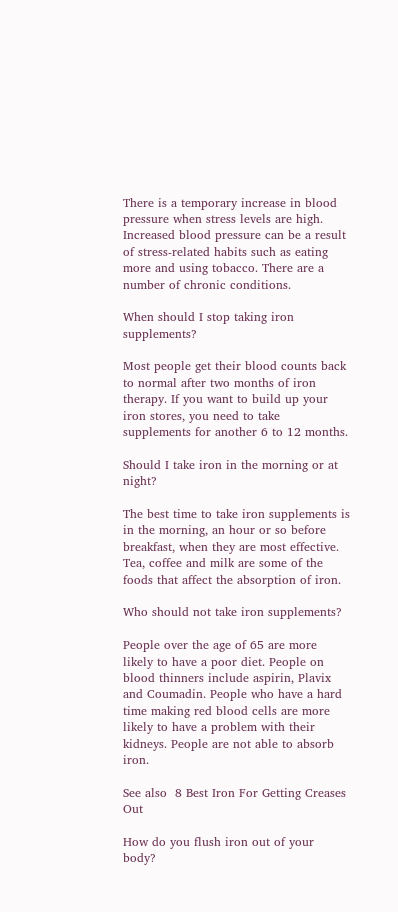There is a temporary increase in blood pressure when stress levels are high. Increased blood pressure can be a result of stress-related habits such as eating more and using tobacco. There are a number of chronic conditions.

When should I stop taking iron supplements?

Most people get their blood counts back to normal after two months of iron therapy. If you want to build up your iron stores, you need to take supplements for another 6 to 12 months.

Should I take iron in the morning or at night?

The best time to take iron supplements is in the morning, an hour or so before breakfast, when they are most effective. Tea, coffee and milk are some of the foods that affect the absorption of iron.

Who should not take iron supplements?

People over the age of 65 are more likely to have a poor diet. People on blood thinners include aspirin, Plavix and Coumadin. People who have a hard time making red blood cells are more likely to have a problem with their kidneys. People are not able to absorb iron.

See also  8 Best Iron For Getting Creases Out

How do you flush iron out of your body?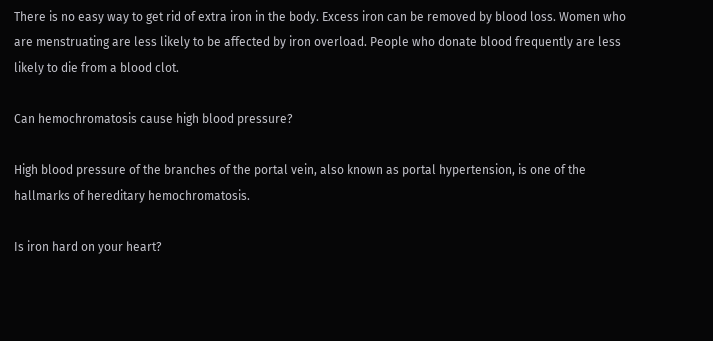There is no easy way to get rid of extra iron in the body. Excess iron can be removed by blood loss. Women who are menstruating are less likely to be affected by iron overload. People who donate blood frequently are less likely to die from a blood clot.

Can hemochromatosis cause high blood pressure?

High blood pressure of the branches of the portal vein, also known as portal hypertension, is one of the hallmarks of hereditary hemochromatosis.

Is iron hard on your heart?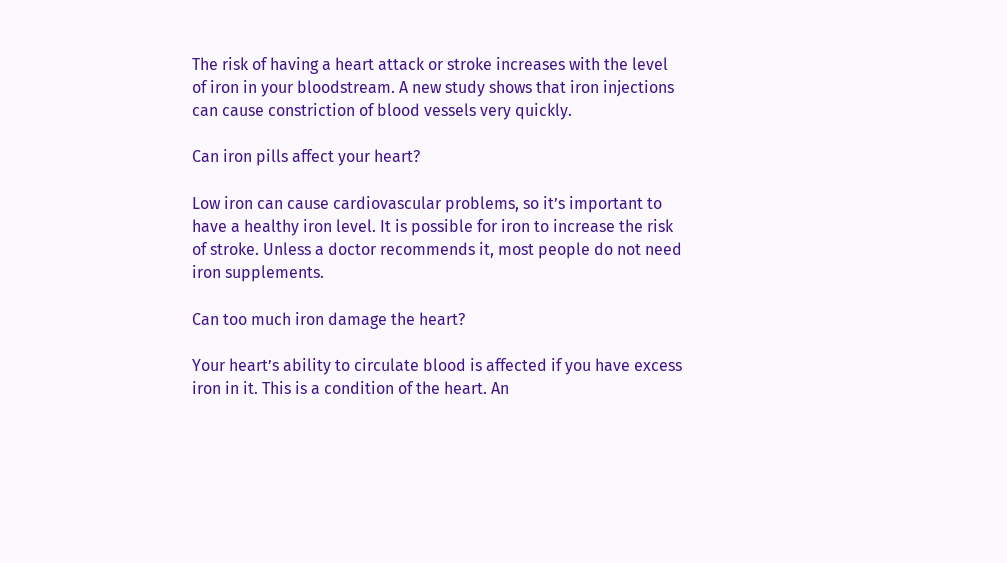The risk of having a heart attack or stroke increases with the level of iron in your bloodstream. A new study shows that iron injections can cause constriction of blood vessels very quickly.

Can iron pills affect your heart?

Low iron can cause cardiovascular problems, so it’s important to have a healthy iron level. It is possible for iron to increase the risk of stroke. Unless a doctor recommends it, most people do not need iron supplements.

Can too much iron damage the heart?

Your heart’s ability to circulate blood is affected if you have excess iron in it. This is a condition of the heart. An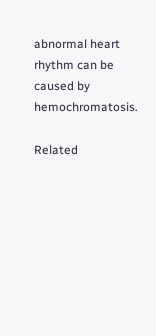abnormal heart rhythm can be caused by hemochromatosis.

Related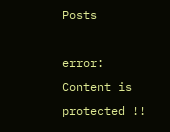Posts

error: Content is protected !!